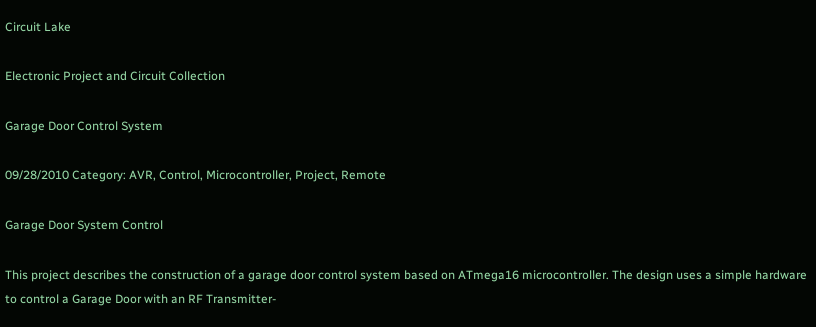Circuit Lake

Electronic Project and Circuit Collection

Garage Door Control System

09/28/2010 Category: AVR, Control, Microcontroller, Project, Remote

Garage Door System Control

This project describes the construction of a garage door control system based on ATmega16 microcontroller. The design uses a simple hardware to control a Garage Door with an RF Transmitter-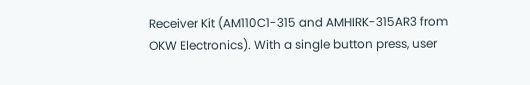Receiver Kit (AM110C1-315 and AMHIRK-315AR3 from OKW Electronics). With a single button press, user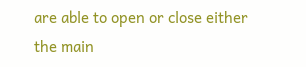are able to open or close either the main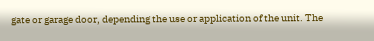gate or garage door, depending the use or application of the unit. The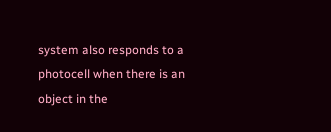system also responds to a photocell when there is an object in the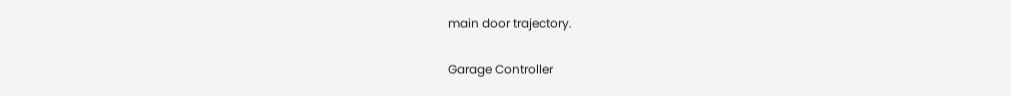main door trajectory.

Garage Controller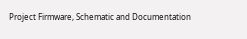Project Firmware, Schematic and Documentation